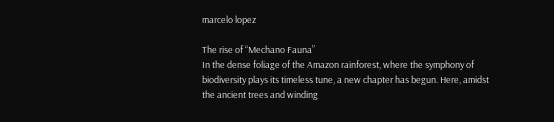marcelo lopez

The rise of “Mechano Fauna”
In the dense foliage of the Amazon rainforest, where the symphony of biodiversity plays its timeless tune, a new chapter has begun. Here, amidst the ancient trees and winding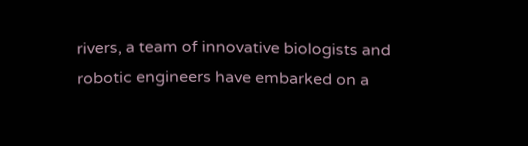rivers, a team of innovative biologists and robotic engineers have embarked on a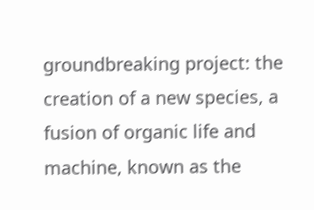groundbreaking project: the creation of a new species, a fusion of organic life and machine, known as the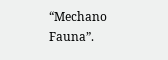“Mechano Fauna”.